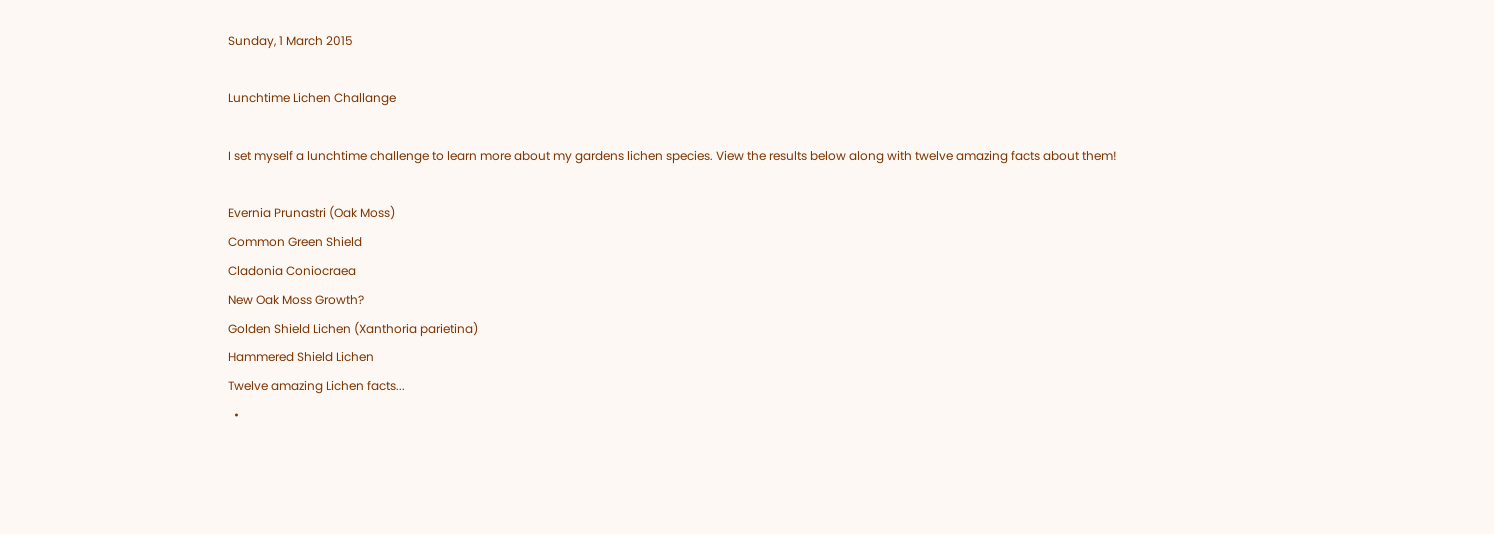Sunday, 1 March 2015

Lunchtime Lichen Challange

I set myself a lunchtime challenge to learn more about my gardens lichen species. View the results below along with twelve amazing facts about them!

Evernia Prunastri (Oak Moss)
Common Green Shield
Cladonia Coniocraea
New Oak Moss Growth?
Golden Shield Lichen (Xanthoria parietina)
Hammered Shield Lichen
Twelve amazing Lichen facts...
  •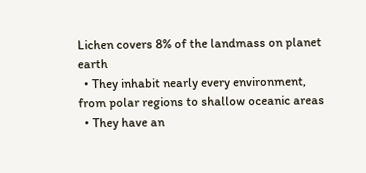Lichen covers 8% of the landmass on planet earth
  • They inhabit nearly every environment, from polar regions to shallow oceanic areas
  • They have an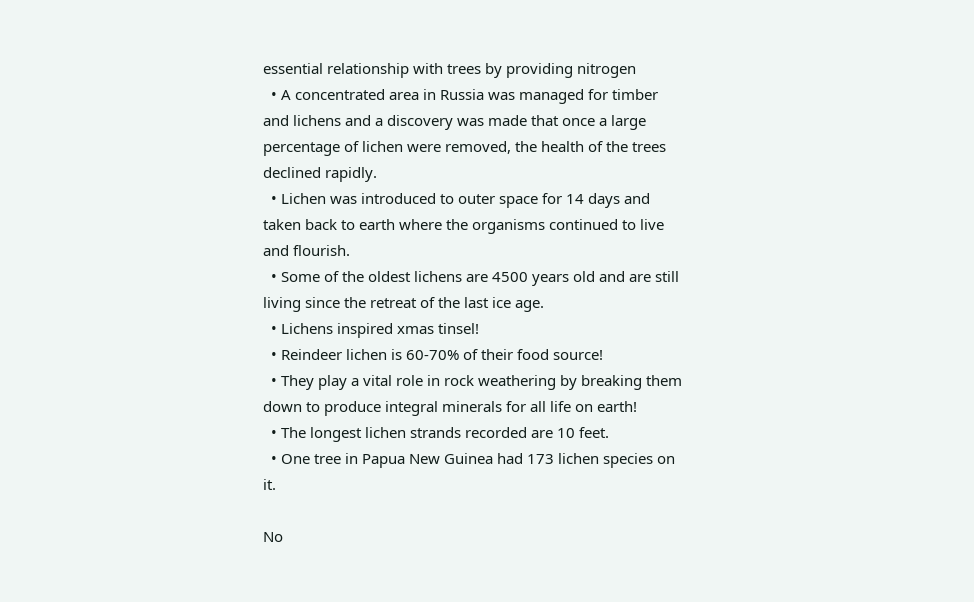essential relationship with trees by providing nitrogen
  • A concentrated area in Russia was managed for timber and lichens and a discovery was made that once a large percentage of lichen were removed, the health of the trees declined rapidly.
  • Lichen was introduced to outer space for 14 days and taken back to earth where the organisms continued to live and flourish.
  • Some of the oldest lichens are 4500 years old and are still living since the retreat of the last ice age.
  • Lichens inspired xmas tinsel!
  • Reindeer lichen is 60-70% of their food source!
  • They play a vital role in rock weathering by breaking them down to produce integral minerals for all life on earth!
  • The longest lichen strands recorded are 10 feet.
  • One tree in Papua New Guinea had 173 lichen species on it.

No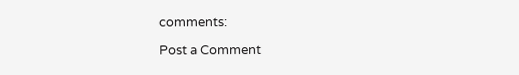comments:

Post a Comment